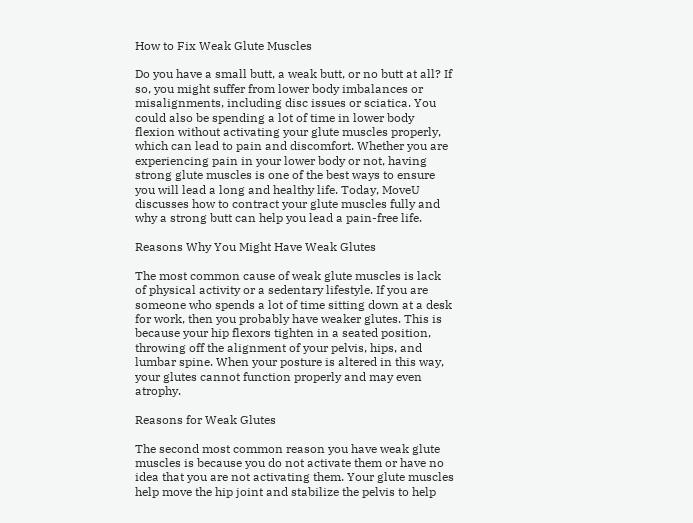How to Fix Weak Glute Muscles

Do you have a small butt, a weak butt, or no butt at all? If so, you might suffer from lower body imbalances or misalignments, including disc issues or sciatica. You could also be spending a lot of time in lower body flexion without activating your glute muscles properly, which can lead to pain and discomfort. Whether you are experiencing pain in your lower body or not, having strong glute muscles is one of the best ways to ensure you will lead a long and healthy life. Today, MoveU discusses how to contract your glute muscles fully and why a strong butt can help you lead a pain-free life.

Reasons Why You Might Have Weak Glutes

The most common cause of weak glute muscles is lack of physical activity or a sedentary lifestyle. If you are someone who spends a lot of time sitting down at a desk for work, then you probably have weaker glutes. This is because your hip flexors tighten in a seated position, throwing off the alignment of your pelvis, hips, and lumbar spine. When your posture is altered in this way, your glutes cannot function properly and may even atrophy.

Reasons for Weak Glutes

The second most common reason you have weak glute muscles is because you do not activate them or have no idea that you are not activating them. Your glute muscles help move the hip joint and stabilize the pelvis to help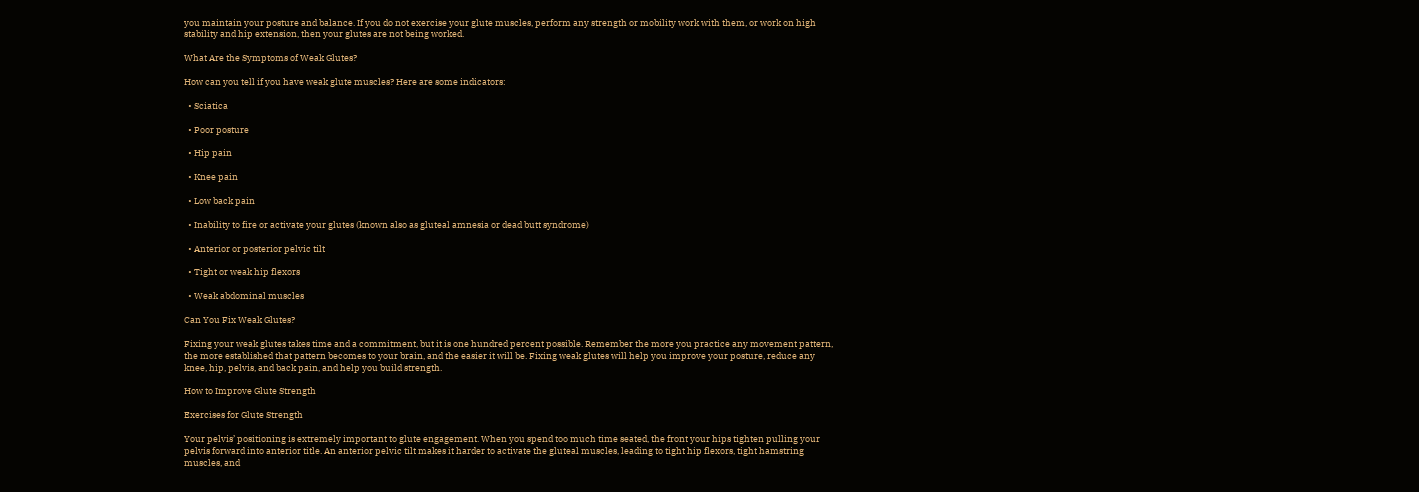you maintain your posture and balance. If you do not exercise your glute muscles, perform any strength or mobility work with them, or work on high stability and hip extension, then your glutes are not being worked.

What Are the Symptoms of Weak Glutes?

How can you tell if you have weak glute muscles? Here are some indicators:

  • Sciatica

  • Poor posture

  • Hip pain

  • Knee pain

  • Low back pain

  • Inability to fire or activate your glutes (known also as gluteal amnesia or dead butt syndrome)

  • Anterior or posterior pelvic tilt

  • Tight or weak hip flexors

  • Weak abdominal muscles

Can You Fix Weak Glutes?

Fixing your weak glutes takes time and a commitment, but it is one hundred percent possible. Remember the more you practice any movement pattern, the more established that pattern becomes to your brain, and the easier it will be. Fixing weak glutes will help you improve your posture, reduce any knee, hip, pelvis, and back pain, and help you build strength.

How to Improve Glute Strength

Exercises for Glute Strength

Your pelvis’ positioning is extremely important to glute engagement. When you spend too much time seated, the front your hips tighten pulling your pelvis forward into anterior title. An anterior pelvic tilt makes it harder to activate the gluteal muscles, leading to tight hip flexors, tight hamstring muscles, and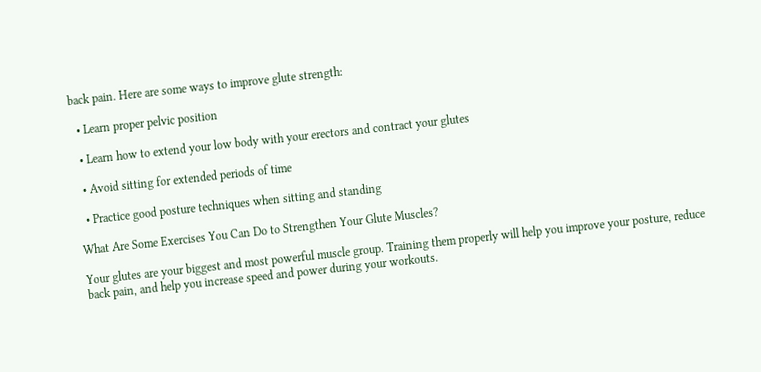back pain. Here are some ways to improve glute strength:

  • Learn proper pelvic position

  • Learn how to extend your low body with your erectors and contract your glutes

  • Avoid sitting for extended periods of time

  • Practice good posture techniques when sitting and standing

What Are Some Exercises You Can Do to Strengthen Your Glute Muscles?

Your glutes are your biggest and most powerful muscle group. Training them properly will help you improve your posture, reduce back pain, and help you increase speed and power during your workouts.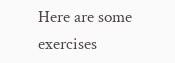Here are some exercises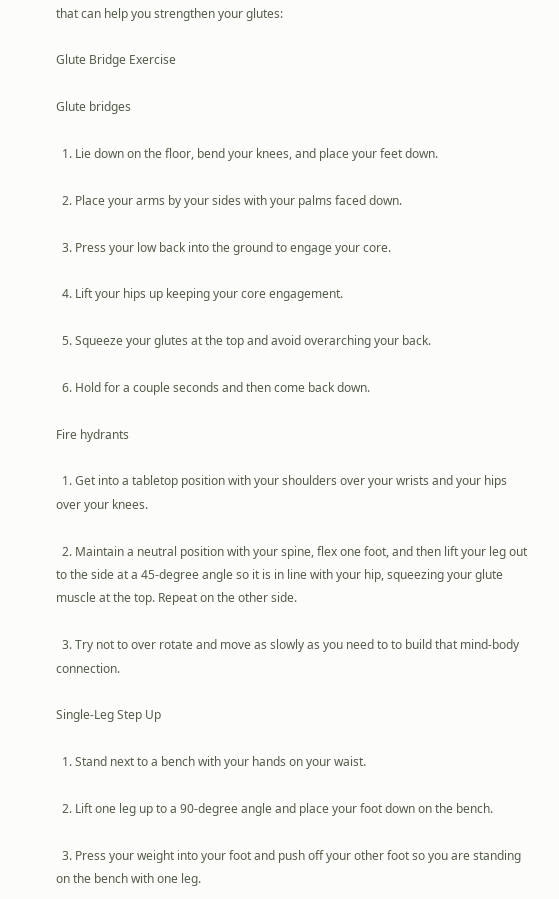that can help you strengthen your glutes:

Glute Bridge Exercise

Glute bridges

  1. Lie down on the floor, bend your knees, and place your feet down.

  2. Place your arms by your sides with your palms faced down.

  3. Press your low back into the ground to engage your core.

  4. Lift your hips up keeping your core engagement.

  5. Squeeze your glutes at the top and avoid overarching your back.

  6. Hold for a couple seconds and then come back down.

Fire hydrants

  1. Get into a tabletop position with your shoulders over your wrists and your hips over your knees.

  2. Maintain a neutral position with your spine, flex one foot, and then lift your leg out to the side at a 45-degree angle so it is in line with your hip, squeezing your glute muscle at the top. Repeat on the other side.

  3. Try not to over rotate and move as slowly as you need to to build that mind-body connection.

Single-Leg Step Up

  1. Stand next to a bench with your hands on your waist.

  2. Lift one leg up to a 90-degree angle and place your foot down on the bench.

  3. Press your weight into your foot and push off your other foot so you are standing on the bench with one leg.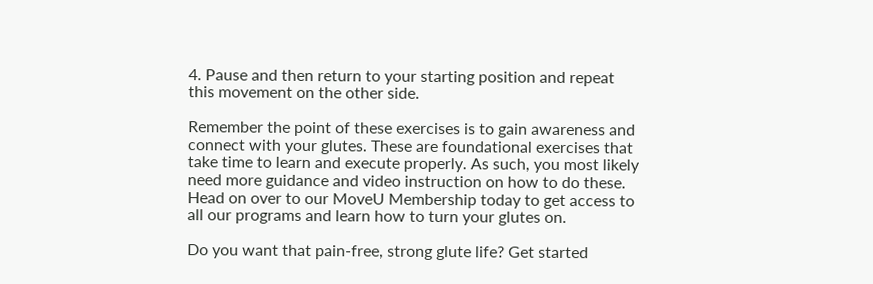4. Pause and then return to your starting position and repeat this movement on the other side.

Remember the point of these exercises is to gain awareness and connect with your glutes. These are foundational exercises that take time to learn and execute properly. As such, you most likely need more guidance and video instruction on how to do these. Head on over to our MoveU Membership today to get access to all our programs and learn how to turn your glutes on.

Do you want that pain-free, strong glute life? Get started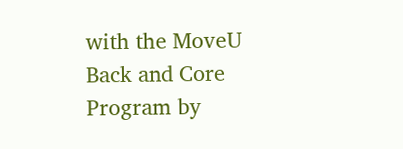with the MoveU Back and Core Program by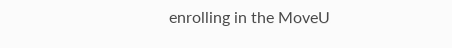enrolling in the MoveU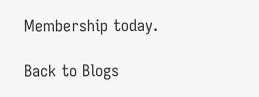Membership today.

Back to Blogs